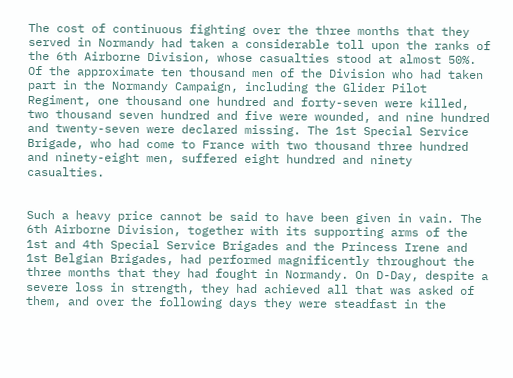The cost of continuous fighting over the three months that they served in Normandy had taken a considerable toll upon the ranks of the 6th Airborne Division, whose casualties stood at almost 50%. Of the approximate ten thousand men of the Division who had taken part in the Normandy Campaign, including the Glider Pilot Regiment, one thousand one hundred and forty-seven were killed, two thousand seven hundred and five were wounded, and nine hundred and twenty-seven were declared missing. The 1st Special Service Brigade, who had come to France with two thousand three hundred and ninety-eight men, suffered eight hundred and ninety casualties.


Such a heavy price cannot be said to have been given in vain. The 6th Airborne Division, together with its supporting arms of the 1st and 4th Special Service Brigades and the Princess Irene and 1st Belgian Brigades, had performed magnificently throughout the three months that they had fought in Normandy. On D-Day, despite a severe loss in strength, they had achieved all that was asked of them, and over the following days they were steadfast in the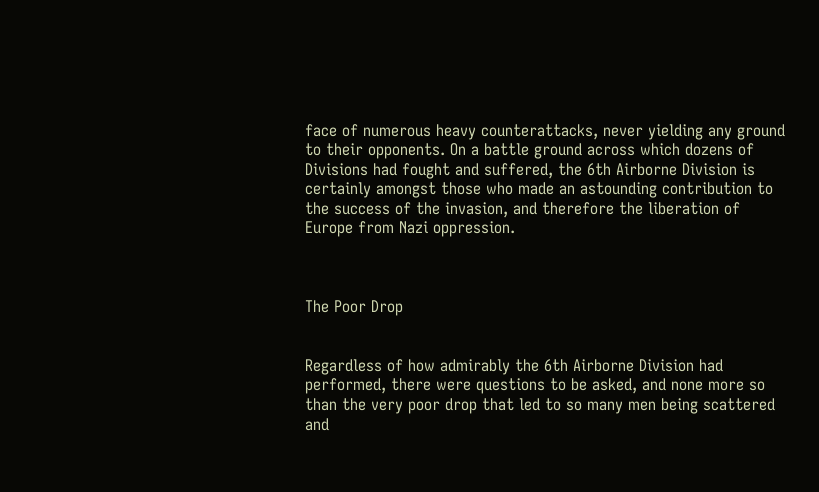face of numerous heavy counterattacks, never yielding any ground to their opponents. On a battle ground across which dozens of Divisions had fought and suffered, the 6th Airborne Division is certainly amongst those who made an astounding contribution to the success of the invasion, and therefore the liberation of Europe from Nazi oppression.



The Poor Drop


Regardless of how admirably the 6th Airborne Division had performed, there were questions to be asked, and none more so than the very poor drop that led to so many men being scattered and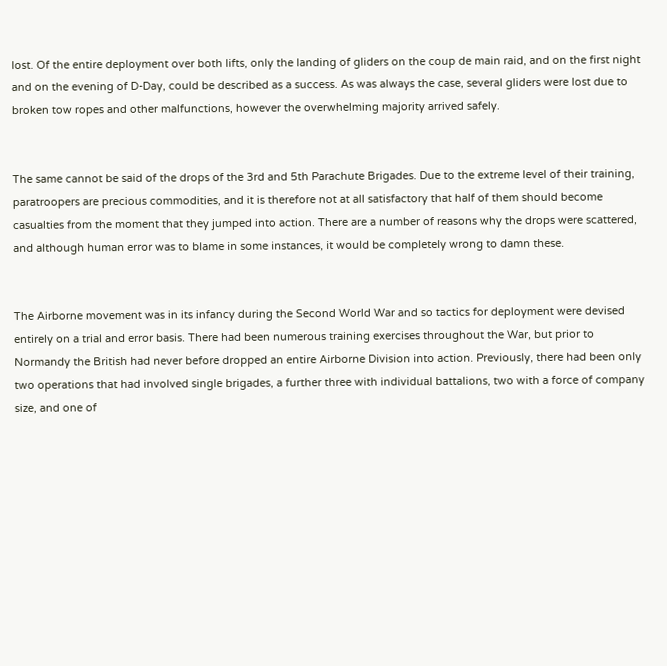lost. Of the entire deployment over both lifts, only the landing of gliders on the coup de main raid, and on the first night and on the evening of D-Day, could be described as a success. As was always the case, several gliders were lost due to broken tow ropes and other malfunctions, however the overwhelming majority arrived safely.


The same cannot be said of the drops of the 3rd and 5th Parachute Brigades. Due to the extreme level of their training, paratroopers are precious commodities, and it is therefore not at all satisfactory that half of them should become casualties from the moment that they jumped into action. There are a number of reasons why the drops were scattered, and although human error was to blame in some instances, it would be completely wrong to damn these.


The Airborne movement was in its infancy during the Second World War and so tactics for deployment were devised entirely on a trial and error basis. There had been numerous training exercises throughout the War, but prior to Normandy the British had never before dropped an entire Airborne Division into action. Previously, there had been only two operations that had involved single brigades, a further three with individual battalions, two with a force of company size, and one of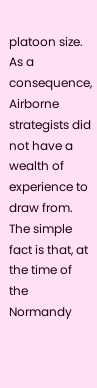platoon size. As a consequence, Airborne strategists did not have a wealth of experience to draw from. The simple fact is that, at the time of the Normandy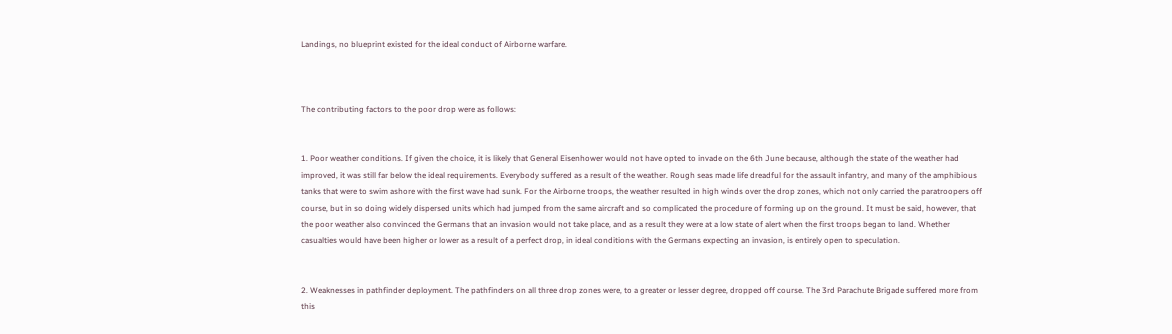Landings, no blueprint existed for the ideal conduct of Airborne warfare.



The contributing factors to the poor drop were as follows:


1. Poor weather conditions. If given the choice, it is likely that General Eisenhower would not have opted to invade on the 6th June because, although the state of the weather had improved, it was still far below the ideal requirements. Everybody suffered as a result of the weather. Rough seas made life dreadful for the assault infantry, and many of the amphibious tanks that were to swim ashore with the first wave had sunk. For the Airborne troops, the weather resulted in high winds over the drop zones, which not only carried the paratroopers off course, but in so doing widely dispersed units which had jumped from the same aircraft and so complicated the procedure of forming up on the ground. It must be said, however, that the poor weather also convinced the Germans that an invasion would not take place, and as a result they were at a low state of alert when the first troops began to land. Whether casualties would have been higher or lower as a result of a perfect drop, in ideal conditions with the Germans expecting an invasion, is entirely open to speculation.


2. Weaknesses in pathfinder deployment. The pathfinders on all three drop zones were, to a greater or lesser degree, dropped off course. The 3rd Parachute Brigade suffered more from this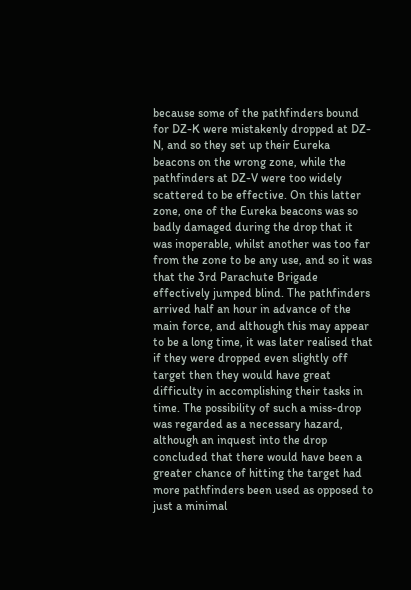because some of the pathfinders bound for DZ-K were mistakenly dropped at DZ-N, and so they set up their Eureka beacons on the wrong zone, while the pathfinders at DZ-V were too widely scattered to be effective. On this latter zone, one of the Eureka beacons was so badly damaged during the drop that it was inoperable, whilst another was too far from the zone to be any use, and so it was that the 3rd Parachute Brigade effectively jumped blind. The pathfinders arrived half an hour in advance of the main force, and although this may appear to be a long time, it was later realised that if they were dropped even slightly off target then they would have great difficulty in accomplishing their tasks in time. The possibility of such a miss-drop was regarded as a necessary hazard, although an inquest into the drop concluded that there would have been a greater chance of hitting the target had more pathfinders been used as opposed to just a minimal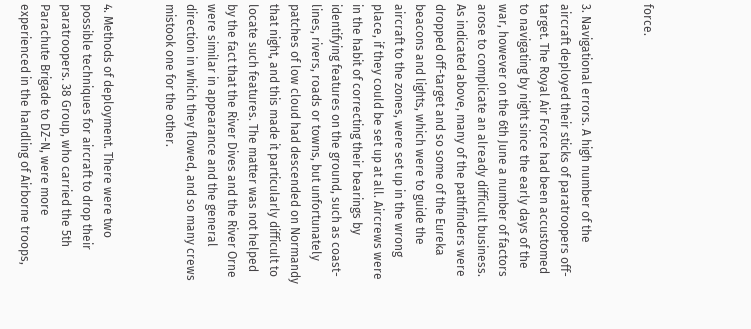force.


3. Navigational errors. A high number of the aircraft deployed their sticks of paratroopers off-target. The Royal Air Force had been accustomed to navigating by night since the early days of the war, however on the 6th June a number of factors arose to complicate an already difficult business. As indicated above, many of the pathfinders were dropped off-target and so some of the Eureka beacons and lights, which were to guide the aircraft to the zones, were set up in the wrong place, if they could be set up at all. Aircrews were in the habit of correcting their bearings by identifying features on the ground, such as coast-lines, rivers, roads or towns, but unfortunately patches of low cloud had descended on Normandy that night, and this made it particularly difficult to locate such features. The matter was not helped by the fact that the River Dives and the River Orne were similar in appearance and the general direction in which they flowed, and so many crews mistook one for the other.


4. Methods of deployment. There were two possible techniques for aircraft to drop their paratroopers. 38 Group, who carried the 5th Parachute Brigade to DZ-N, were more experienced in the handling of Airborne troops,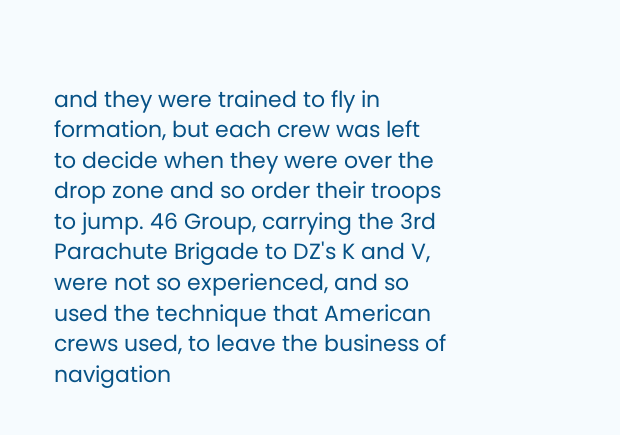and they were trained to fly in formation, but each crew was left to decide when they were over the drop zone and so order their troops to jump. 46 Group, carrying the 3rd Parachute Brigade to DZ's K and V, were not so experienced, and so used the technique that American crews used, to leave the business of navigation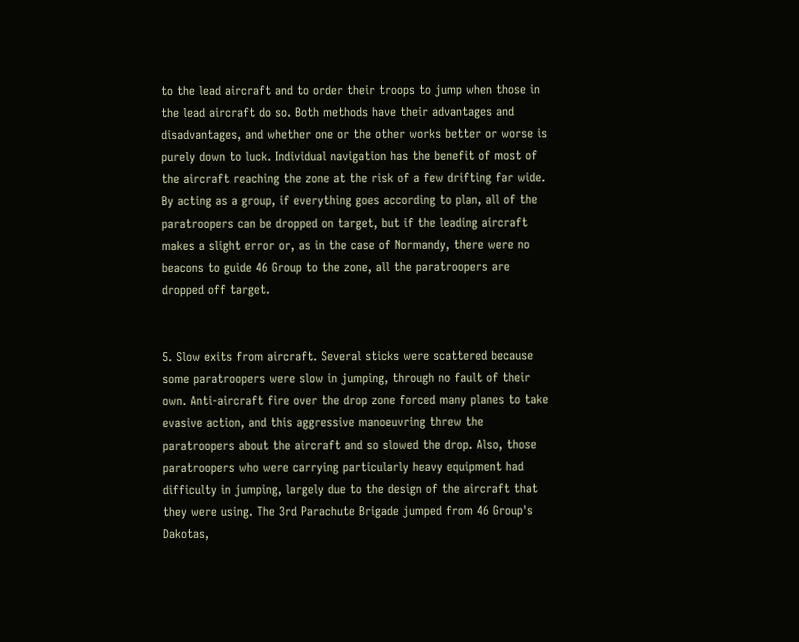to the lead aircraft and to order their troops to jump when those in the lead aircraft do so. Both methods have their advantages and disadvantages, and whether one or the other works better or worse is purely down to luck. Individual navigation has the benefit of most of the aircraft reaching the zone at the risk of a few drifting far wide. By acting as a group, if everything goes according to plan, all of the paratroopers can be dropped on target, but if the leading aircraft makes a slight error or, as in the case of Normandy, there were no beacons to guide 46 Group to the zone, all the paratroopers are dropped off target.


5. Slow exits from aircraft. Several sticks were scattered because some paratroopers were slow in jumping, through no fault of their own. Anti-aircraft fire over the drop zone forced many planes to take evasive action, and this aggressive manoeuvring threw the paratroopers about the aircraft and so slowed the drop. Also, those paratroopers who were carrying particularly heavy equipment had difficulty in jumping, largely due to the design of the aircraft that they were using. The 3rd Parachute Brigade jumped from 46 Group's Dakotas,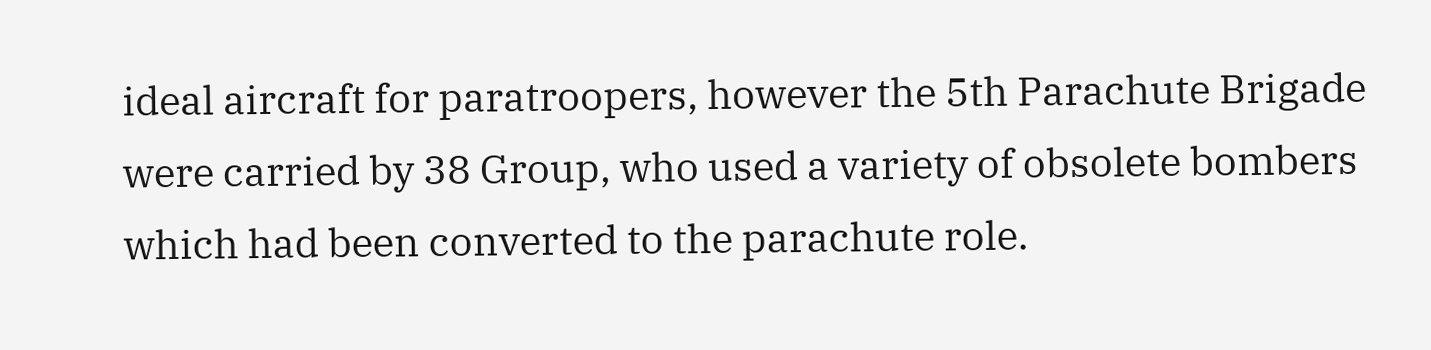ideal aircraft for paratroopers, however the 5th Parachute Brigade were carried by 38 Group, who used a variety of obsolete bombers which had been converted to the parachute role.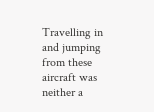Travelling in and jumping from these aircraft was neither a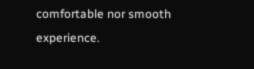comfortable nor smooth experience.